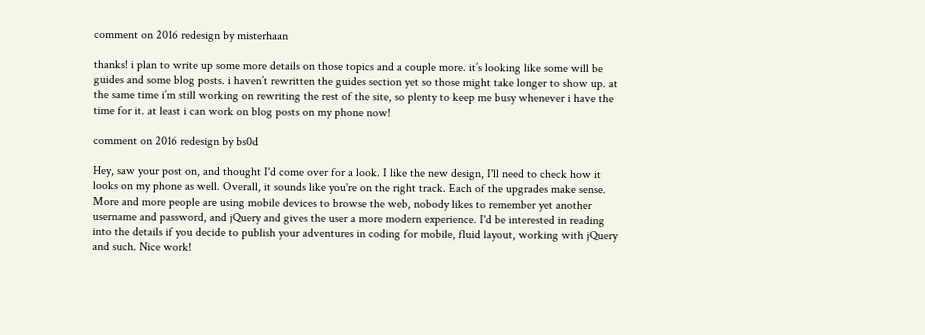comment on 2016 redesign by misterhaan

thanks! i plan to write up some more details on those topics and a couple more. it’s looking like some will be guides and some blog posts. i haven’t rewritten the guides section yet so those might take longer to show up. at the same time i’m still working on rewriting the rest of the site, so plenty to keep me busy whenever i have the time for it. at least i can work on blog posts on my phone now!

comment on 2016 redesign by bs0d

Hey, saw your post on, and thought I'd come over for a look. I like the new design, I'll need to check how it looks on my phone as well. Overall, it sounds like you're on the right track. Each of the upgrades make sense. More and more people are using mobile devices to browse the web, nobody likes to remember yet another username and password, and jQuery and gives the user a more modern experience. I'd be interested in reading into the details if you decide to publish your adventures in coding for mobile, fluid layout, working with jQuery and such. Nice work!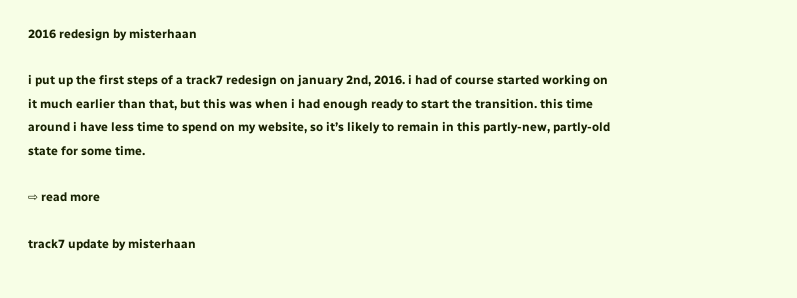2016 redesign by misterhaan

i put up the first steps of a track7 redesign on january 2nd, 2016. i had of course started working on it much earlier than that, but this was when i had enough ready to start the transition. this time around i have less time to spend on my website, so it’s likely to remain in this partly-new, partly-old state for some time.

⇨ read more

track7 update by misterhaan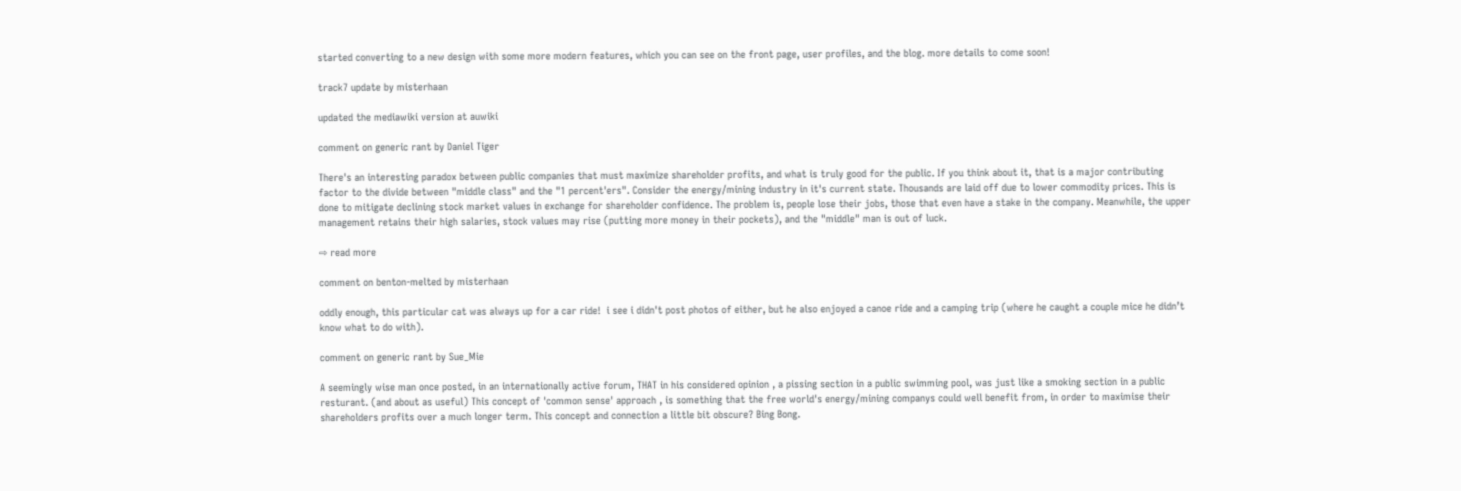started converting to a new design with some more modern features, which you can see on the front page, user profiles, and the blog. more details to come soon!

track7 update by misterhaan

updated the mediawiki version at auwiki

comment on generic rant by Daniel Tiger

There's an interesting paradox between public companies that must maximize shareholder profits, and what is truly good for the public. If you think about it, that is a major contributing factor to the divide between "middle class" and the "1 percent'ers". Consider the energy/mining industry in it's current state. Thousands are laid off due to lower commodity prices. This is done to mitigate declining stock market values in exchange for shareholder confidence. The problem is, people lose their jobs, those that even have a stake in the company. Meanwhile, the upper management retains their high salaries, stock values may rise (putting more money in their pockets), and the "middle" man is out of luck.

⇨ read more

comment on benton-melted by misterhaan

oddly enough, this particular cat was always up for a car ride!  i see i didn't post photos of either, but he also enjoyed a canoe ride and a camping trip (where he caught a couple mice he didn’t know what to do with).

comment on generic rant by Sue_Mie

A seemingly wise man once posted, in an internationally active forum, THAT in his considered opinion , a pissing section in a public swimming pool, was just like a smoking section in a public resturant. (and about as useful) This concept of 'common sense' approach , is something that the free world's energy/mining companys could well benefit from, in order to maximise their shareholders profits over a much longer term. This concept and connection a little bit obscure? Bing Bong.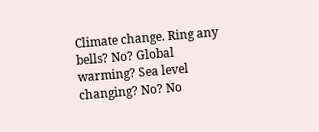Climate change. Ring any bells? No? Global warming? Sea level changing? No? No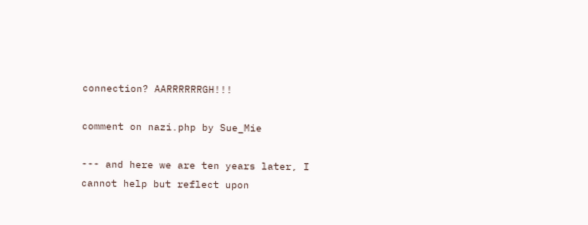connection? AARRRRRRGH!!!

comment on nazi.php by Sue_Mie

--- and here we are ten years later, I cannot help but reflect upon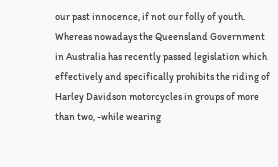our past innocence, if not our folly of youth. Whereas nowadays the Queensland Government in Australia has recently passed legislation which effectively and specifically prohibits the riding of Harley Davidson motorcycles in groups of more than two, -while wearing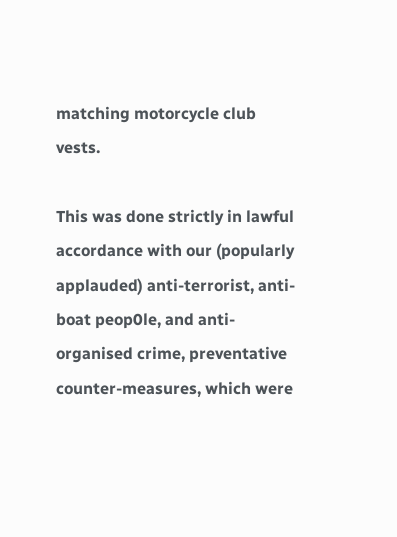matching motorcycle club vests.

This was done strictly in lawful accordance with our (popularly applauded) anti-terrorist, anti-boat peop0le, and anti-organised crime, preventative counter-measures, which were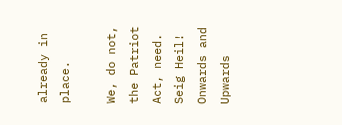already in place.

We, do not, the Patriot Act, need. Seig Heil! Onwards and Upwards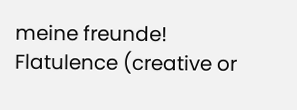meine freunde!
Flatulence (creative or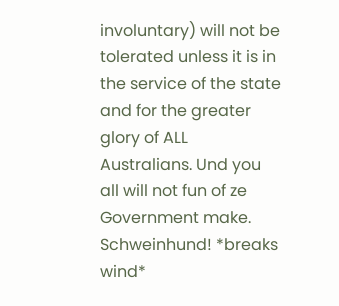involuntary) will not be tolerated unless it is in the service of the state and for the greater glory of ALL Australians. Und you all will not fun of ze Government make. Schweinhund! *breaks wind*